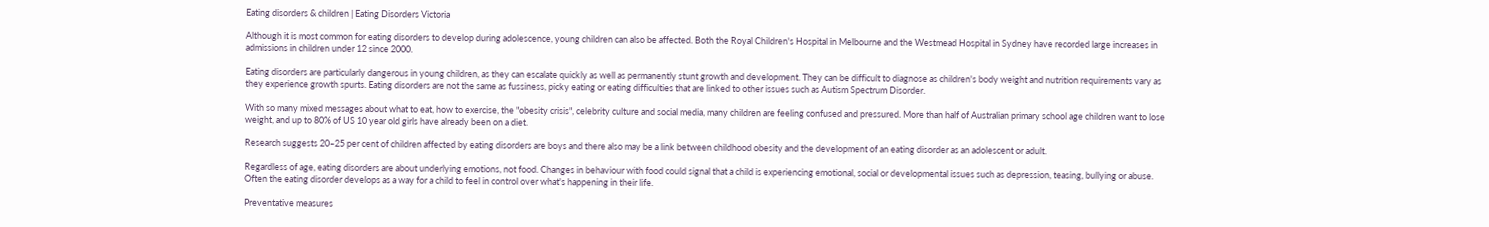Eating disorders & children | Eating Disorders Victoria

Although it is most common for eating disorders to develop during adolescence, young children can also be affected. Both the Royal Children's Hospital in Melbourne and the Westmead Hospital in Sydney have recorded large increases in admissions in children under 12 since 2000.

Eating disorders are particularly dangerous in young children, as they can escalate quickly as well as permanently stunt growth and development. They can be difficult to diagnose as children's body weight and nutrition requirements vary as they experience growth spurts. Eating disorders are not the same as fussiness, picky eating or eating difficulties that are linked to other issues such as Autism Spectrum Disorder.

With so many mixed messages about what to eat, how to exercise, the "obesity crisis", celebrity culture and social media, many children are feeling confused and pressured. More than half of Australian primary school age children want to lose weight, and up to 80% of US 10 year old girls have already been on a diet.

Research suggests 20–25 per cent of children affected by eating disorders are boys and there also may be a link between childhood obesity and the development of an eating disorder as an adolescent or adult.

Regardless of age, eating disorders are about underlying emotions, not food. Changes in behaviour with food could signal that a child is experiencing emotional, social or developmental issues such as depression, teasing, bullying or abuse. Often the eating disorder develops as a way for a child to feel in control over what's happening in their life.

Preventative measures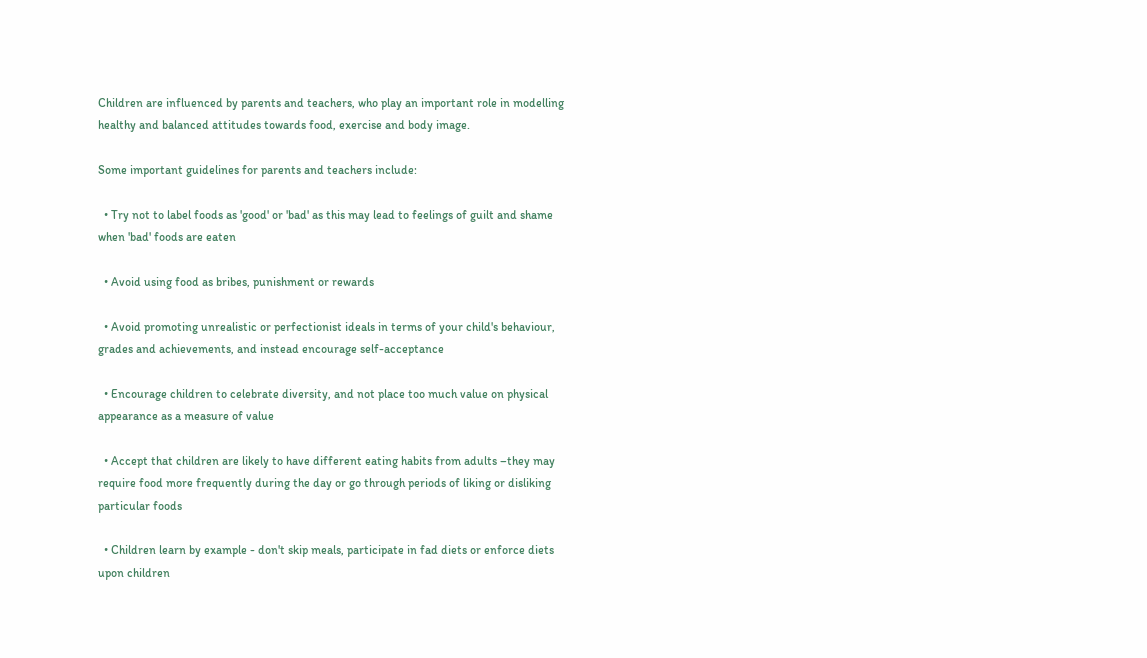Children are influenced by parents and teachers, who play an important role in modelling healthy and balanced attitudes towards food, exercise and body image.

Some important guidelines for parents and teachers include:

  • Try not to label foods as 'good' or 'bad' as this may lead to feelings of guilt and shame when 'bad' foods are eaten

  • Avoid using food as bribes, punishment or rewards

  • Avoid promoting unrealistic or perfectionist ideals in terms of your child's behaviour, grades and achievements, and instead encourage self-acceptance

  • Encourage children to celebrate diversity, and not place too much value on physical appearance as a measure of value

  • Accept that children are likely to have different eating habits from adults –they may require food more frequently during the day or go through periods of liking or disliking particular foods

  • Children learn by example - don't skip meals, participate in fad diets or enforce diets upon children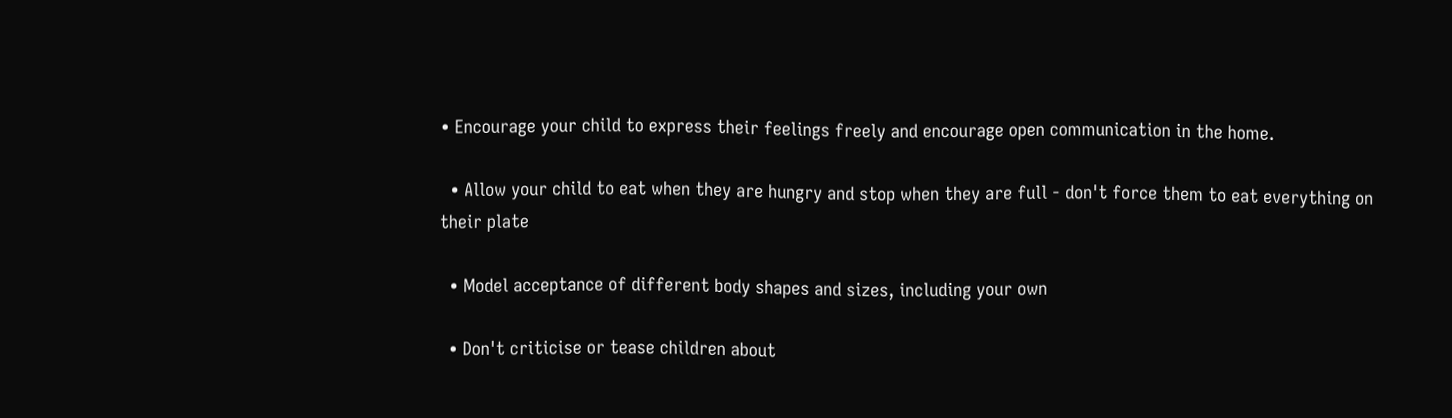• Encourage your child to express their feelings freely and encourage open communication in the home.

  • Allow your child to eat when they are hungry and stop when they are full - don't force them to eat everything on their plate

  • Model acceptance of different body shapes and sizes, including your own

  • Don't criticise or tease children about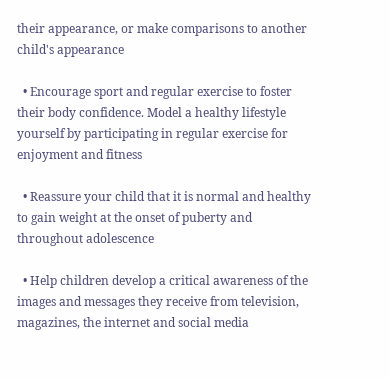their appearance, or make comparisons to another child's appearance

  • Encourage sport and regular exercise to foster their body confidence. Model a healthy lifestyle yourself by participating in regular exercise for enjoyment and fitness

  • Reassure your child that it is normal and healthy to gain weight at the onset of puberty and throughout adolescence

  • Help children develop a critical awareness of the images and messages they receive from television, magazines, the internet and social media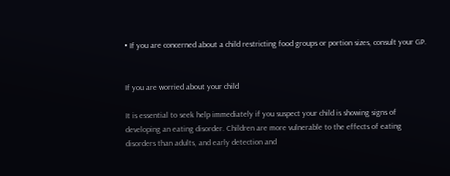• If you are concerned about a child restricting food groups or portion sizes, consult your GP.


If you are worried about your child

It is essential to seek help immediately if you suspect your child is showing signs of developing an eating disorder. Children are more vulnerable to the effects of eating disorders than adults, and early detection and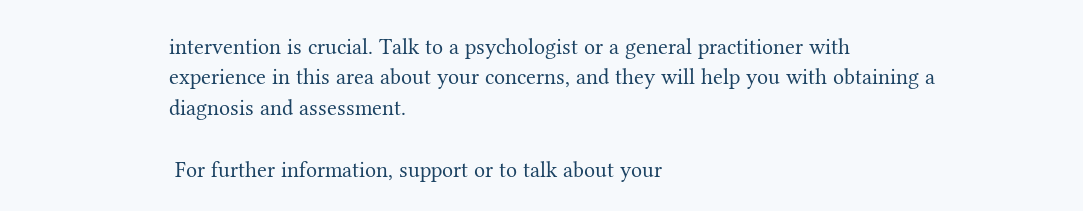intervention is crucial. Talk to a psychologist or a general practitioner with experience in this area about your concerns, and they will help you with obtaining a diagnosis and assessment.

 For further information, support or to talk about your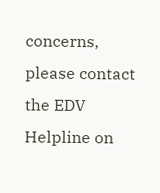concerns, please contact the EDV Helpline on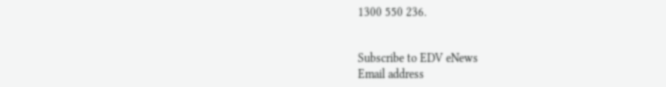1300 550 236.


Subscribe to EDV eNews
Email address